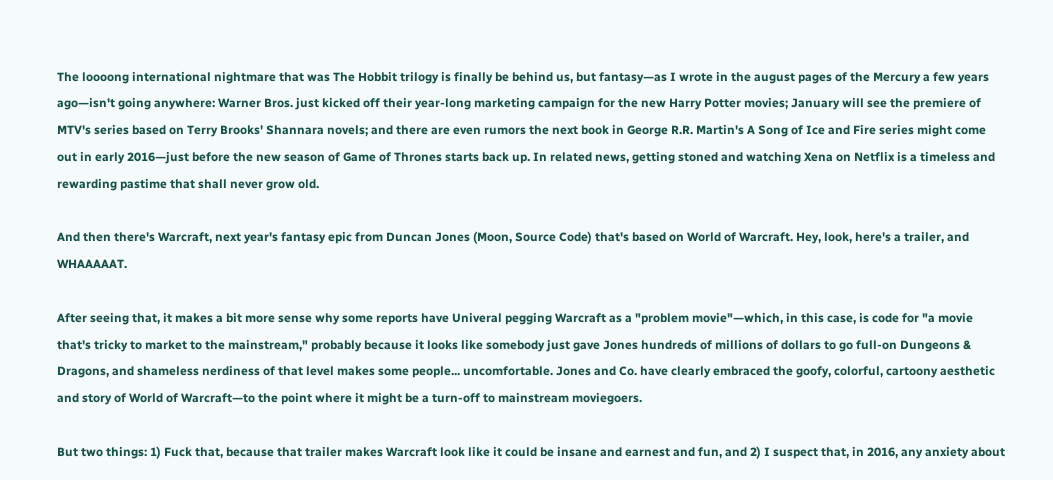The loooong international nightmare that was The Hobbit trilogy is finally be behind us, but fantasy—as I wrote in the august pages of the Mercury a few years ago—isn't going anywhere: Warner Bros. just kicked off their year-long marketing campaign for the new Harry Potter movies; January will see the premiere of MTV's series based on Terry Brooks' Shannara novels; and there are even rumors the next book in George R.R. Martin's A Song of Ice and Fire series might come out in early 2016—just before the new season of Game of Thrones starts back up. In related news, getting stoned and watching Xena on Netflix is a timeless and rewarding pastime that shall never grow old.

And then there's Warcraft, next year's fantasy epic from Duncan Jones (Moon, Source Code) that's based on World of Warcraft. Hey, look, here's a trailer, and WHAAAAAT.

After seeing that, it makes a bit more sense why some reports have Univeral pegging Warcraft as a "problem movie"—which, in this case, is code for "a movie that's tricky to market to the mainstream," probably because it looks like somebody just gave Jones hundreds of millions of dollars to go full-on Dungeons & Dragons, and shameless nerdiness of that level makes some people... uncomfortable. Jones and Co. have clearly embraced the goofy, colorful, cartoony aesthetic and story of World of Warcraft—to the point where it might be a turn-off to mainstream moviegoers.

But two things: 1) Fuck that, because that trailer makes Warcraft look like it could be insane and earnest and fun, and 2) I suspect that, in 2016, any anxiety about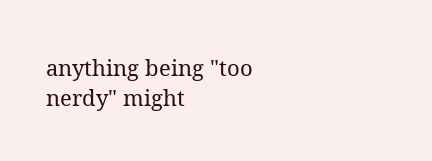anything being "too nerdy" might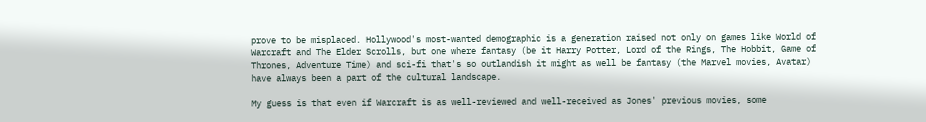prove to be misplaced. Hollywood's most-wanted demographic is a generation raised not only on games like World of Warcraft and The Elder Scrolls, but one where fantasy (be it Harry Potter, Lord of the Rings, The Hobbit, Game of Thrones, Adventure Time) and sci-fi that's so outlandish it might as well be fantasy (the Marvel movies, Avatar) have always been a part of the cultural landscape.

My guess is that even if Warcraft is as well-reviewed and well-received as Jones' previous movies, some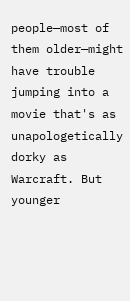people—most of them older—might have trouble jumping into a movie that's as unapologetically dorky as Warcraft. But younger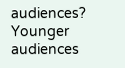audiences? Younger audiences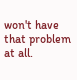won't have that problem at all.